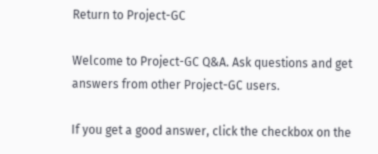Return to Project-GC

Welcome to Project-GC Q&A. Ask questions and get answers from other Project-GC users.

If you get a good answer, click the checkbox on the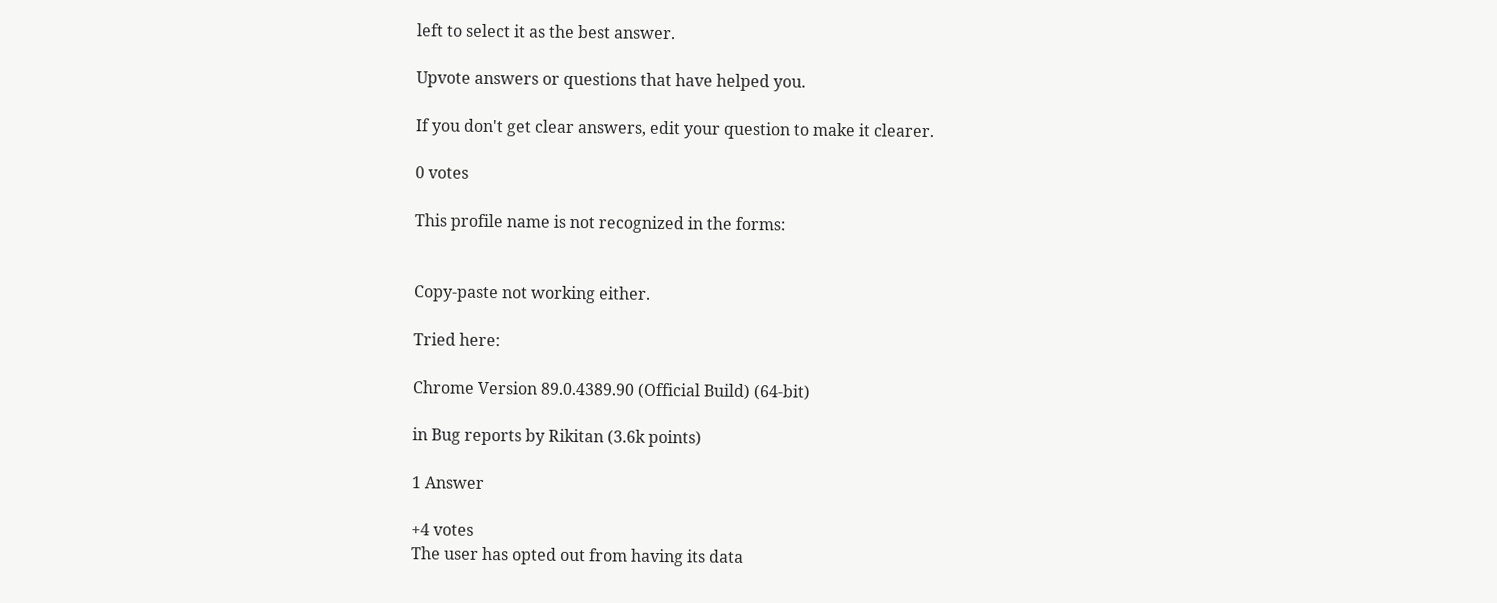left to select it as the best answer.

Upvote answers or questions that have helped you.

If you don't get clear answers, edit your question to make it clearer.

0 votes

This profile name is not recognized in the forms:


Copy-paste not working either.

Tried here:

Chrome Version 89.0.4389.90 (Official Build) (64-bit)

in Bug reports by Rikitan (3.6k points)

1 Answer

+4 votes
The user has opted out from having its data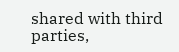shared with third parties,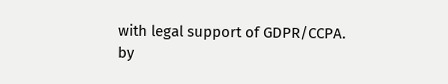with legal support of GDPR/CCPA.
by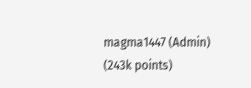magma1447 (Admin) (243k points)